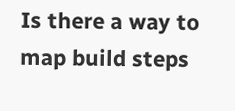Is there a way to map build steps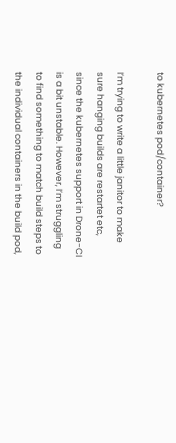to kubernetes pod/container?

I’m trying to write a little janitor to make sure hanging builds are restartet etc, since the kubernetes support in Drone-CI is a bit unstable. However, I’m struggling to find something to match build steps to the individual containers in the build pod,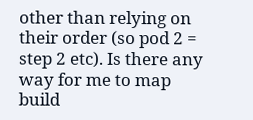other than relying on their order (so pod 2 = step 2 etc). Is there any way for me to map build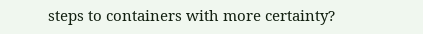steps to containers with more certainty?